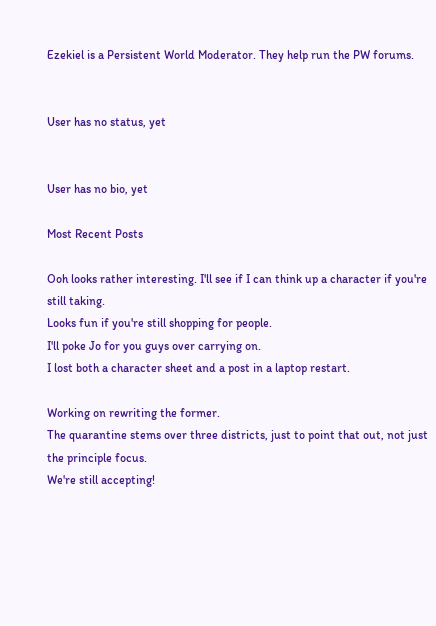Ezekiel is a Persistent World Moderator. They help run the PW forums.


User has no status, yet


User has no bio, yet

Most Recent Posts

Ooh looks rather interesting. I'll see if I can think up a character if you're still taking.
Looks fun if you're still shopping for people.
I'll poke Jo for you guys over carrying on.
I lost both a character sheet and a post in a laptop restart.

Working on rewriting the former.
The quarantine stems over three districts, just to point that out, not just the principle focus.
We're still accepting!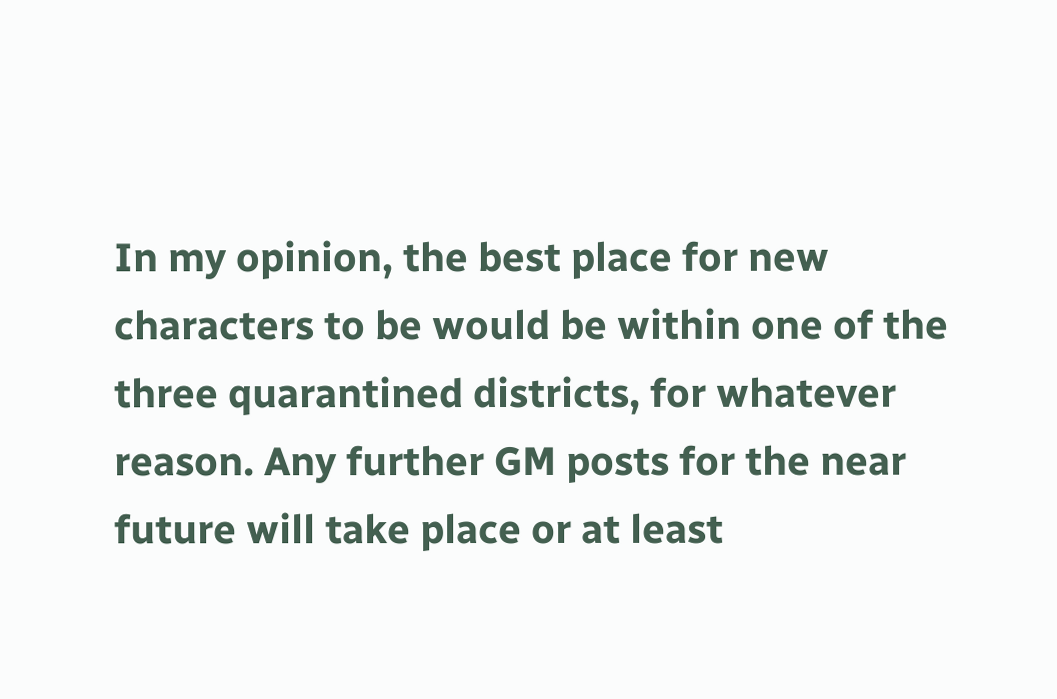In my opinion, the best place for new characters to be would be within one of the three quarantined districts, for whatever reason. Any further GM posts for the near future will take place or at least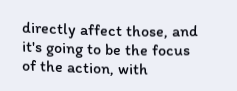directly affect those, and it's going to be the focus of the action, with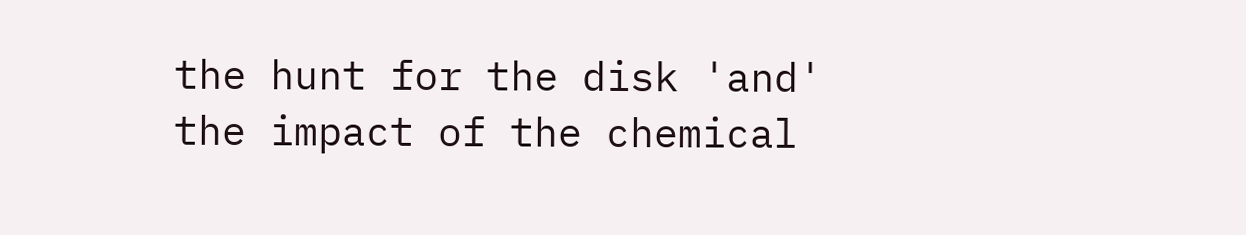the hunt for the disk 'and' the impact of the chemical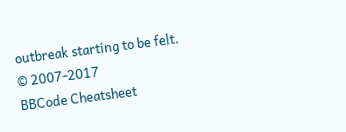outbreak starting to be felt.
© 2007-2017
BBCode Cheatsheet